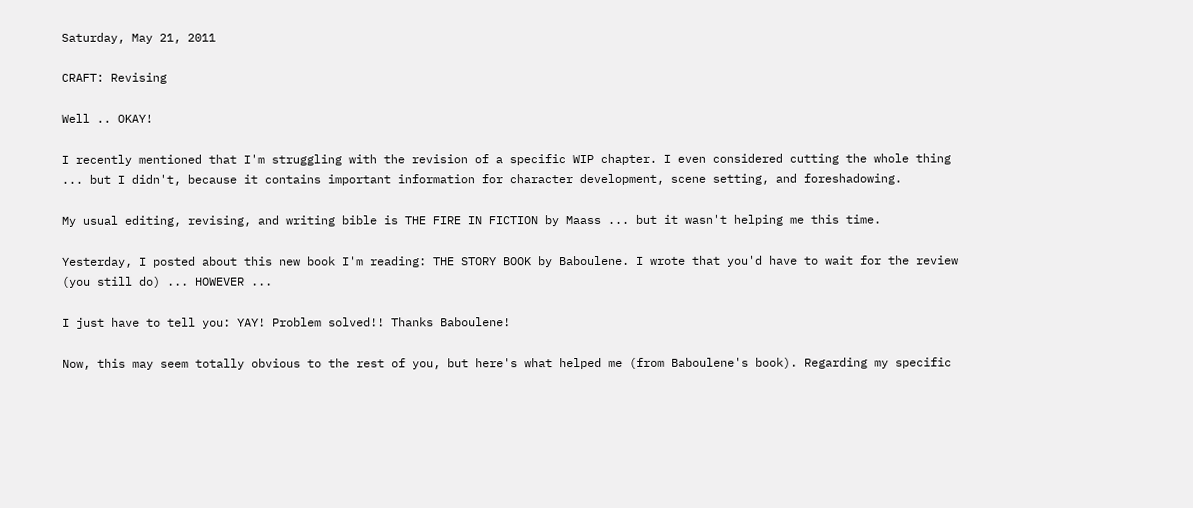Saturday, May 21, 2011

CRAFT: Revising

Well .. OKAY!

I recently mentioned that I'm struggling with the revision of a specific WIP chapter. I even considered cutting the whole thing ... but I didn't, because it contains important information for character development, scene setting, and foreshadowing.

My usual editing, revising, and writing bible is THE FIRE IN FICTION by Maass ... but it wasn't helping me this time.

Yesterday, I posted about this new book I'm reading: THE STORY BOOK by Baboulene. I wrote that you'd have to wait for the review (you still do) ... HOWEVER ...

I just have to tell you: YAY! Problem solved!! Thanks Baboulene!

Now, this may seem totally obvious to the rest of you, but here's what helped me (from Baboulene's book). Regarding my specific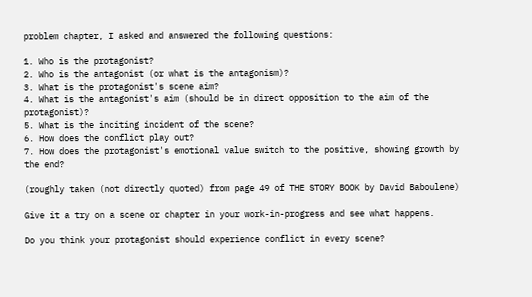problem chapter, I asked and answered the following questions:

1. Who is the protagonist?
2. Who is the antagonist (or what is the antagonism)?
3. What is the protagonist's scene aim?
4. What is the antagonist's aim (should be in direct opposition to the aim of the protagonist)?
5. What is the inciting incident of the scene?
6. How does the conflict play out?
7. How does the protagonist's emotional value switch to the positive, showing growth by the end?

(roughly taken (not directly quoted) from page 49 of THE STORY BOOK by David Baboulene)

Give it a try on a scene or chapter in your work-in-progress and see what happens.

Do you think your protagonist should experience conflict in every scene?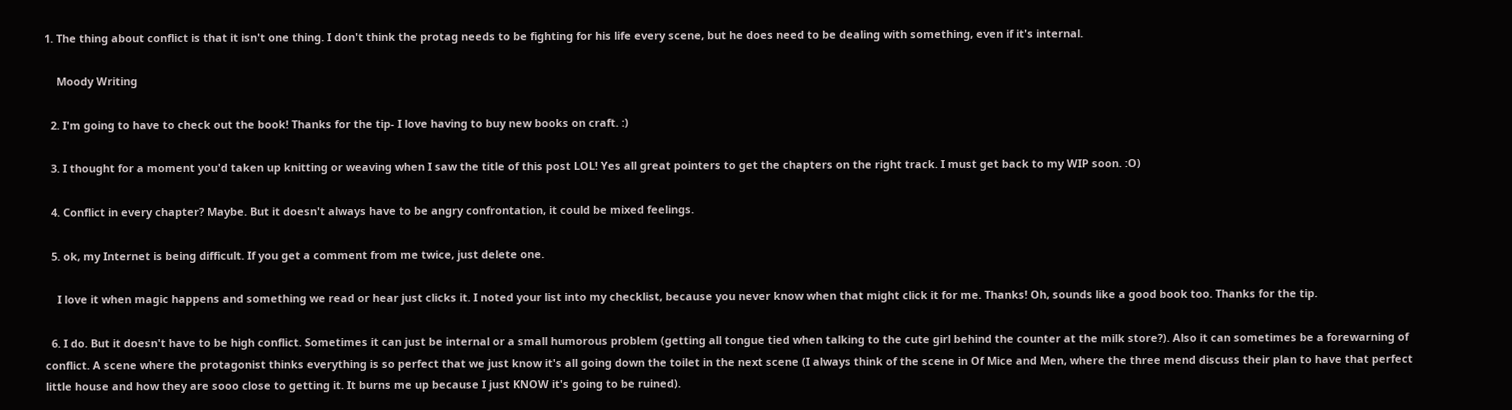1. The thing about conflict is that it isn't one thing. I don't think the protag needs to be fighting for his life every scene, but he does need to be dealing with something, even if it's internal.

    Moody Writing

  2. I'm going to have to check out the book! Thanks for the tip- I love having to buy new books on craft. :)

  3. I thought for a moment you'd taken up knitting or weaving when I saw the title of this post LOL! Yes all great pointers to get the chapters on the right track. I must get back to my WIP soon. :O)

  4. Conflict in every chapter? Maybe. But it doesn't always have to be angry confrontation, it could be mixed feelings.

  5. ok, my Internet is being difficult. If you get a comment from me twice, just delete one.

    I love it when magic happens and something we read or hear just clicks it. I noted your list into my checklist, because you never know when that might click it for me. Thanks! Oh, sounds like a good book too. Thanks for the tip.

  6. I do. But it doesn't have to be high conflict. Sometimes it can just be internal or a small humorous problem (getting all tongue tied when talking to the cute girl behind the counter at the milk store?). Also it can sometimes be a forewarning of conflict. A scene where the protagonist thinks everything is so perfect that we just know it's all going down the toilet in the next scene (I always think of the scene in Of Mice and Men, where the three mend discuss their plan to have that perfect little house and how they are sooo close to getting it. It burns me up because I just KNOW it's going to be ruined).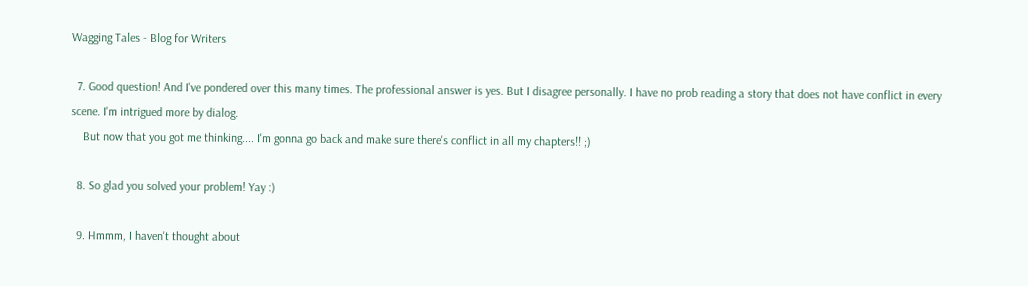Wagging Tales - Blog for Writers

  7. Good question! And I've pondered over this many times. The professional answer is yes. But I disagree personally. I have no prob reading a story that does not have conflict in every scene. I'm intrigued more by dialog.
    But now that you got me thinking.... I'm gonna go back and make sure there's conflict in all my chapters!! ;)

  8. So glad you solved your problem! Yay :)

  9. Hmmm, I haven't thought about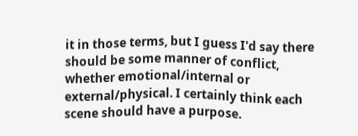it in those terms, but I guess I'd say there should be some manner of conflict, whether emotional/internal or external/physical. I certainly think each scene should have a purpose.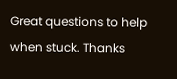Great questions to help when stuck. Thanks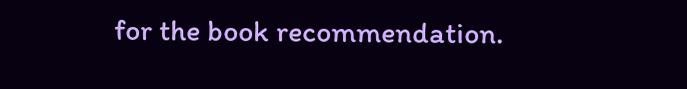for the book recommendation.